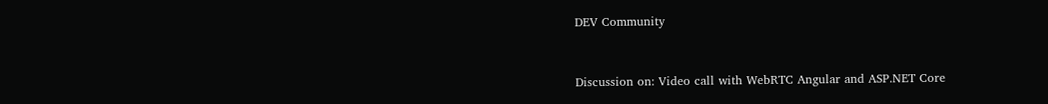DEV Community


Discussion on: Video call with WebRTC Angular and ASP.NET Core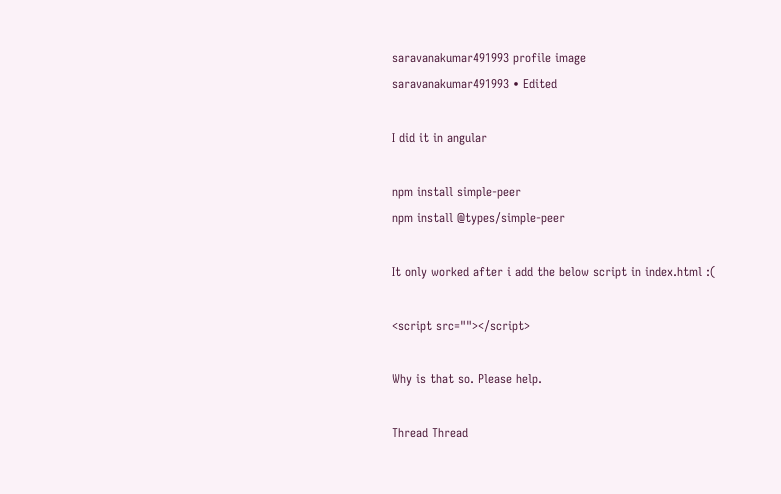saravanakumar491993 profile image
saravanakumar491993 • Edited

I did it in angular

npm install simple-peer
npm install @types/simple-peer

It only worked after i add the below script in index.html :(

<script src=""></script>

Why is that so. Please help.

Thread Thread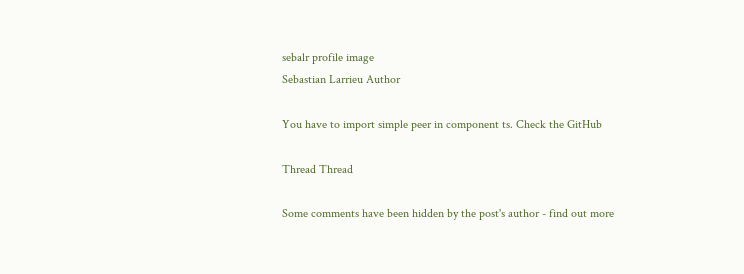sebalr profile image
Sebastian Larrieu Author

You have to import simple peer in component ts. Check the GitHub

Thread Thread

Some comments have been hidden by the post's author - find out more